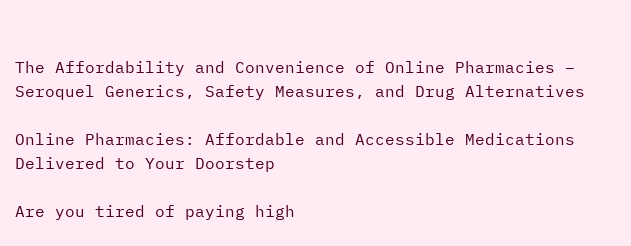The Affordability and Convenience of Online Pharmacies – Seroquel Generics, Safety Measures, and Drug Alternatives

Online Pharmacies: Affordable and Accessible Medications Delivered to Your Doorstep

Are you tired of paying high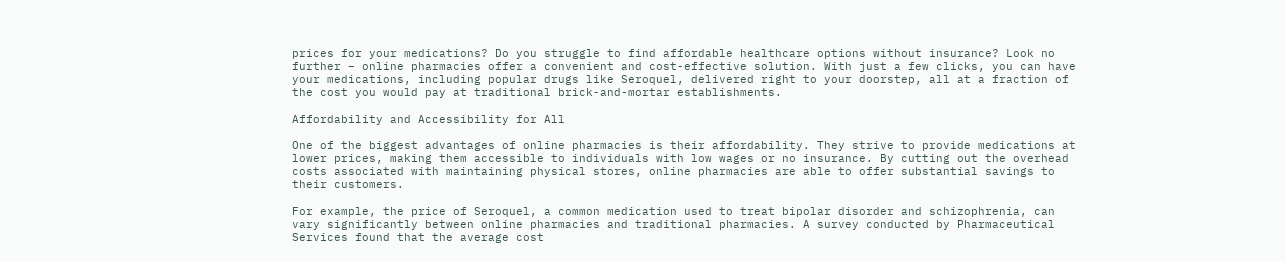prices for your medications? Do you struggle to find affordable healthcare options without insurance? Look no further – online pharmacies offer a convenient and cost-effective solution. With just a few clicks, you can have your medications, including popular drugs like Seroquel, delivered right to your doorstep, all at a fraction of the cost you would pay at traditional brick-and-mortar establishments.

Affordability and Accessibility for All

One of the biggest advantages of online pharmacies is their affordability. They strive to provide medications at lower prices, making them accessible to individuals with low wages or no insurance. By cutting out the overhead costs associated with maintaining physical stores, online pharmacies are able to offer substantial savings to their customers.

For example, the price of Seroquel, a common medication used to treat bipolar disorder and schizophrenia, can vary significantly between online pharmacies and traditional pharmacies. A survey conducted by Pharmaceutical Services found that the average cost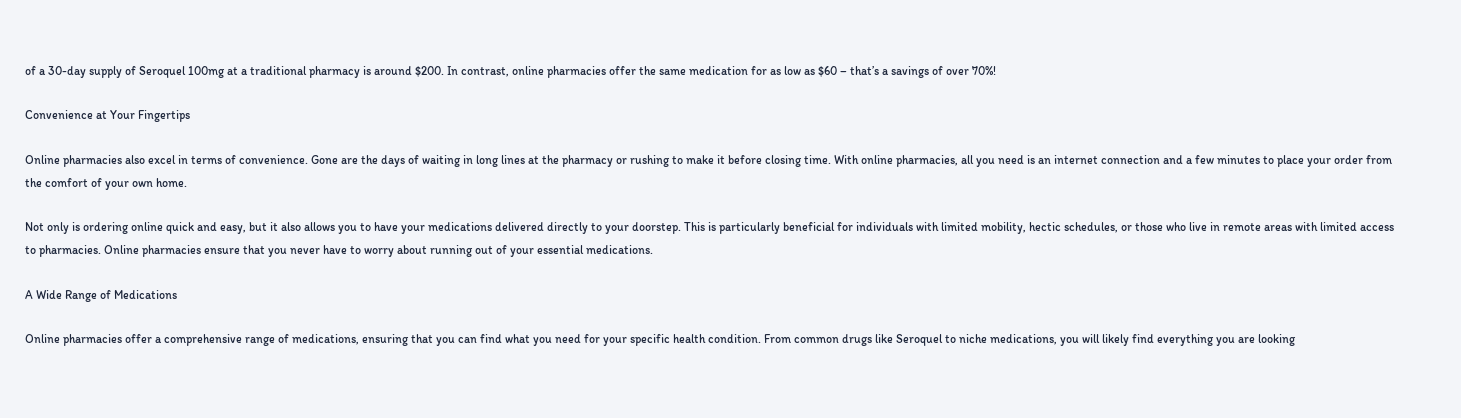of a 30-day supply of Seroquel 100mg at a traditional pharmacy is around $200. In contrast, online pharmacies offer the same medication for as low as $60 – that’s a savings of over 70%!

Convenience at Your Fingertips

Online pharmacies also excel in terms of convenience. Gone are the days of waiting in long lines at the pharmacy or rushing to make it before closing time. With online pharmacies, all you need is an internet connection and a few minutes to place your order from the comfort of your own home.

Not only is ordering online quick and easy, but it also allows you to have your medications delivered directly to your doorstep. This is particularly beneficial for individuals with limited mobility, hectic schedules, or those who live in remote areas with limited access to pharmacies. Online pharmacies ensure that you never have to worry about running out of your essential medications.

A Wide Range of Medications

Online pharmacies offer a comprehensive range of medications, ensuring that you can find what you need for your specific health condition. From common drugs like Seroquel to niche medications, you will likely find everything you are looking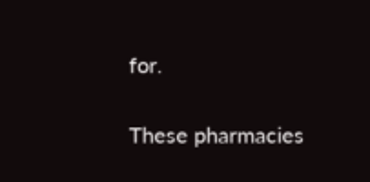for.

These pharmacies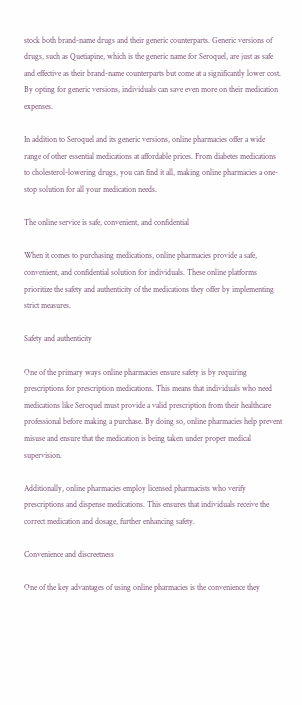stock both brand-name drugs and their generic counterparts. Generic versions of drugs, such as Quetiapine, which is the generic name for Seroquel, are just as safe and effective as their brand-name counterparts but come at a significantly lower cost. By opting for generic versions, individuals can save even more on their medication expenses.

In addition to Seroquel and its generic versions, online pharmacies offer a wide range of other essential medications at affordable prices. From diabetes medications to cholesterol-lowering drugs, you can find it all, making online pharmacies a one-stop solution for all your medication needs.

The online service is safe, convenient, and confidential

When it comes to purchasing medications, online pharmacies provide a safe, convenient, and confidential solution for individuals. These online platforms prioritize the safety and authenticity of the medications they offer by implementing strict measures.

Safety and authenticity

One of the primary ways online pharmacies ensure safety is by requiring prescriptions for prescription medications. This means that individuals who need medications like Seroquel must provide a valid prescription from their healthcare professional before making a purchase. By doing so, online pharmacies help prevent misuse and ensure that the medication is being taken under proper medical supervision.

Additionally, online pharmacies employ licensed pharmacists who verify prescriptions and dispense medications. This ensures that individuals receive the correct medication and dosage, further enhancing safety.

Convenience and discreetness

One of the key advantages of using online pharmacies is the convenience they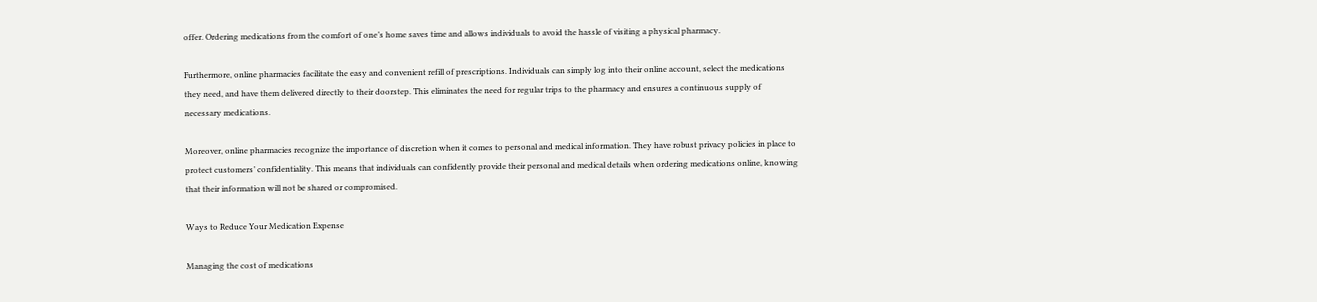offer. Ordering medications from the comfort of one’s home saves time and allows individuals to avoid the hassle of visiting a physical pharmacy.

Furthermore, online pharmacies facilitate the easy and convenient refill of prescriptions. Individuals can simply log into their online account, select the medications they need, and have them delivered directly to their doorstep. This eliminates the need for regular trips to the pharmacy and ensures a continuous supply of necessary medications.

Moreover, online pharmacies recognize the importance of discretion when it comes to personal and medical information. They have robust privacy policies in place to protect customers’ confidentiality. This means that individuals can confidently provide their personal and medical details when ordering medications online, knowing that their information will not be shared or compromised.

Ways to Reduce Your Medication Expense

Managing the cost of medications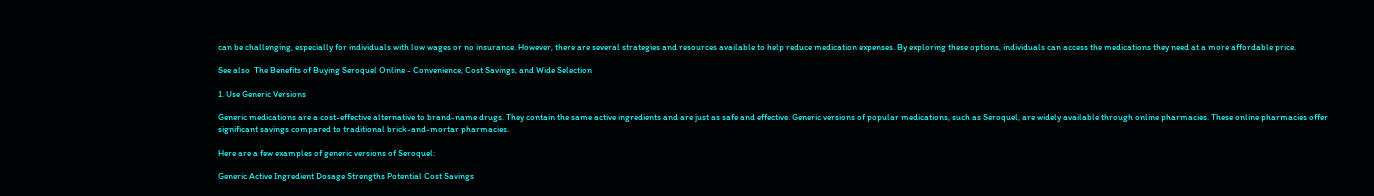can be challenging, especially for individuals with low wages or no insurance. However, there are several strategies and resources available to help reduce medication expenses. By exploring these options, individuals can access the medications they need at a more affordable price.

See also  The Benefits of Buying Seroquel Online - Convenience, Cost Savings, and Wide Selection

1. Use Generic Versions

Generic medications are a cost-effective alternative to brand-name drugs. They contain the same active ingredients and are just as safe and effective. Generic versions of popular medications, such as Seroquel, are widely available through online pharmacies. These online pharmacies offer significant savings compared to traditional brick-and-mortar pharmacies.

Here are a few examples of generic versions of Seroquel:

Generic Active Ingredient Dosage Strengths Potential Cost Savings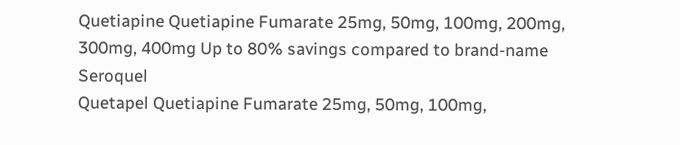Quetiapine Quetiapine Fumarate 25mg, 50mg, 100mg, 200mg, 300mg, 400mg Up to 80% savings compared to brand-name Seroquel
Quetapel Quetiapine Fumarate 25mg, 50mg, 100mg,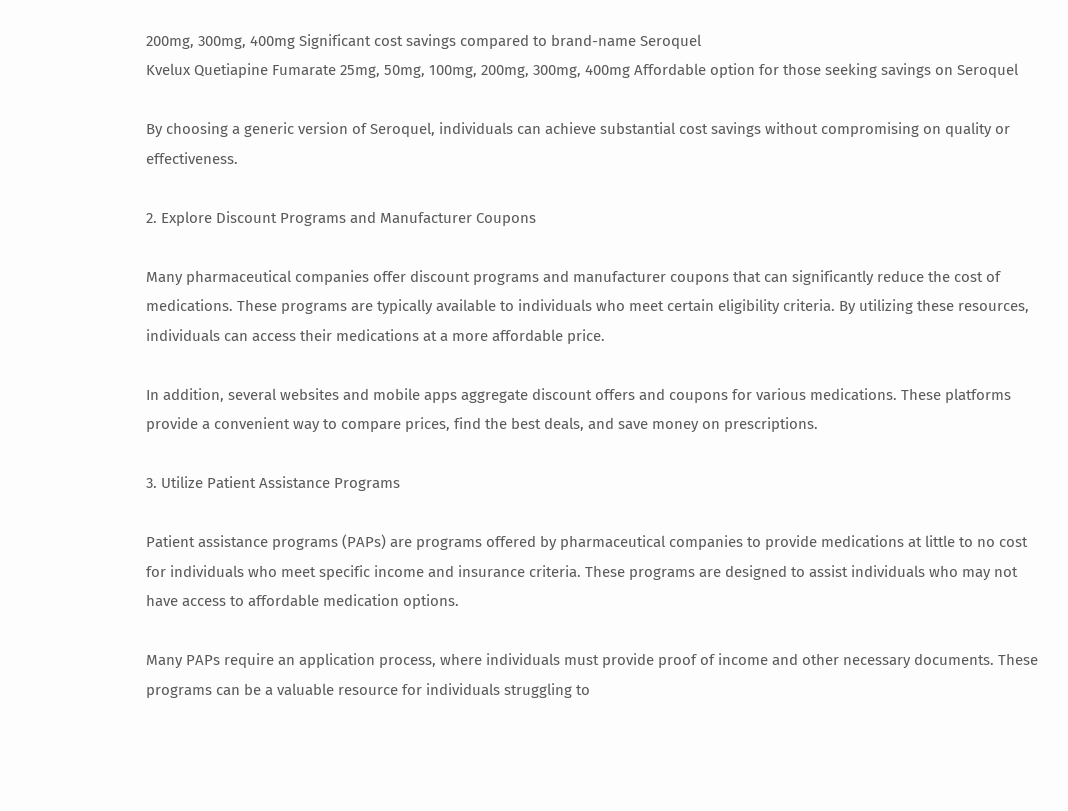200mg, 300mg, 400mg Significant cost savings compared to brand-name Seroquel
Kvelux Quetiapine Fumarate 25mg, 50mg, 100mg, 200mg, 300mg, 400mg Affordable option for those seeking savings on Seroquel

By choosing a generic version of Seroquel, individuals can achieve substantial cost savings without compromising on quality or effectiveness.

2. Explore Discount Programs and Manufacturer Coupons

Many pharmaceutical companies offer discount programs and manufacturer coupons that can significantly reduce the cost of medications. These programs are typically available to individuals who meet certain eligibility criteria. By utilizing these resources, individuals can access their medications at a more affordable price.

In addition, several websites and mobile apps aggregate discount offers and coupons for various medications. These platforms provide a convenient way to compare prices, find the best deals, and save money on prescriptions.

3. Utilize Patient Assistance Programs

Patient assistance programs (PAPs) are programs offered by pharmaceutical companies to provide medications at little to no cost for individuals who meet specific income and insurance criteria. These programs are designed to assist individuals who may not have access to affordable medication options.

Many PAPs require an application process, where individuals must provide proof of income and other necessary documents. These programs can be a valuable resource for individuals struggling to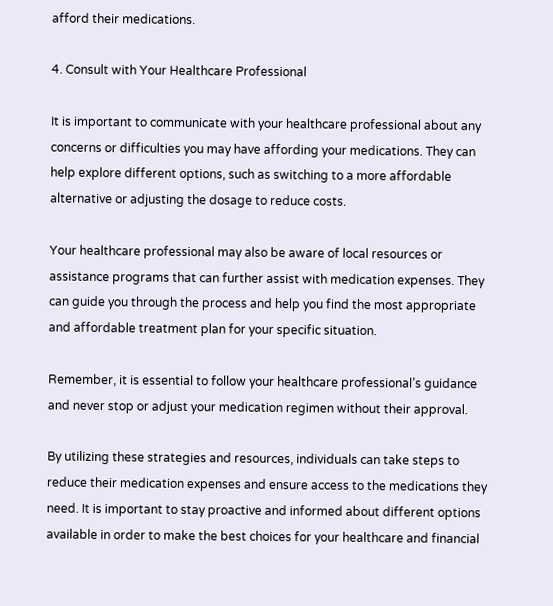afford their medications.

4. Consult with Your Healthcare Professional

It is important to communicate with your healthcare professional about any concerns or difficulties you may have affording your medications. They can help explore different options, such as switching to a more affordable alternative or adjusting the dosage to reduce costs.

Your healthcare professional may also be aware of local resources or assistance programs that can further assist with medication expenses. They can guide you through the process and help you find the most appropriate and affordable treatment plan for your specific situation.

Remember, it is essential to follow your healthcare professional’s guidance and never stop or adjust your medication regimen without their approval.

By utilizing these strategies and resources, individuals can take steps to reduce their medication expenses and ensure access to the medications they need. It is important to stay proactive and informed about different options available in order to make the best choices for your healthcare and financial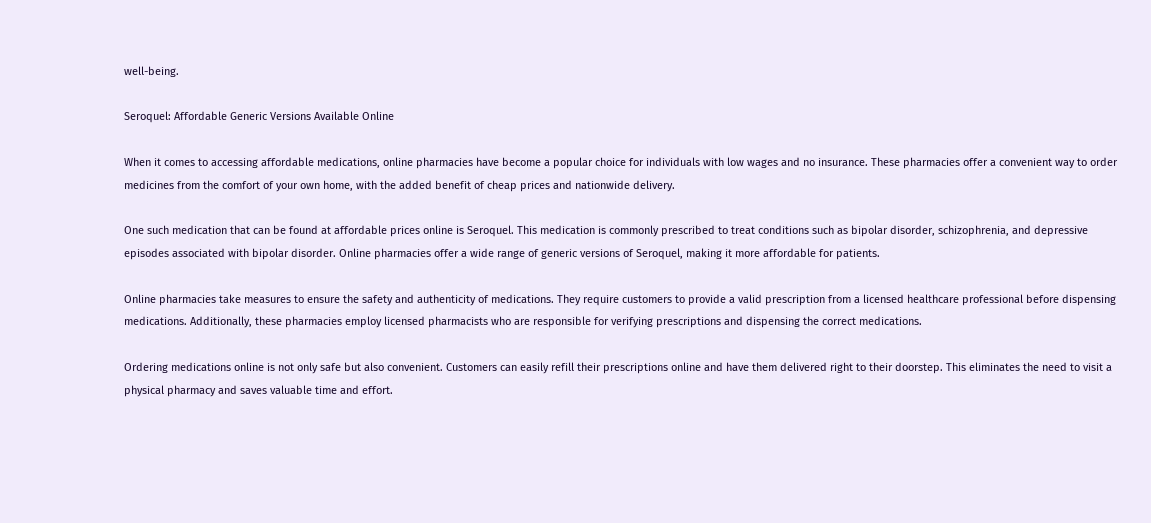well-being.

Seroquel: Affordable Generic Versions Available Online

When it comes to accessing affordable medications, online pharmacies have become a popular choice for individuals with low wages and no insurance. These pharmacies offer a convenient way to order medicines from the comfort of your own home, with the added benefit of cheap prices and nationwide delivery.

One such medication that can be found at affordable prices online is Seroquel. This medication is commonly prescribed to treat conditions such as bipolar disorder, schizophrenia, and depressive episodes associated with bipolar disorder. Online pharmacies offer a wide range of generic versions of Seroquel, making it more affordable for patients.

Online pharmacies take measures to ensure the safety and authenticity of medications. They require customers to provide a valid prescription from a licensed healthcare professional before dispensing medications. Additionally, these pharmacies employ licensed pharmacists who are responsible for verifying prescriptions and dispensing the correct medications.

Ordering medications online is not only safe but also convenient. Customers can easily refill their prescriptions online and have them delivered right to their doorstep. This eliminates the need to visit a physical pharmacy and saves valuable time and effort.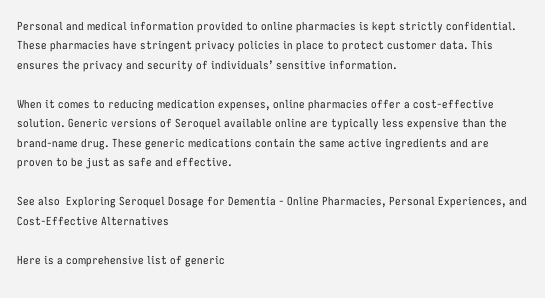Personal and medical information provided to online pharmacies is kept strictly confidential. These pharmacies have stringent privacy policies in place to protect customer data. This ensures the privacy and security of individuals’ sensitive information.

When it comes to reducing medication expenses, online pharmacies offer a cost-effective solution. Generic versions of Seroquel available online are typically less expensive than the brand-name drug. These generic medications contain the same active ingredients and are proven to be just as safe and effective.

See also  Exploring Seroquel Dosage for Dementia - Online Pharmacies, Personal Experiences, and Cost-Effective Alternatives

Here is a comprehensive list of generic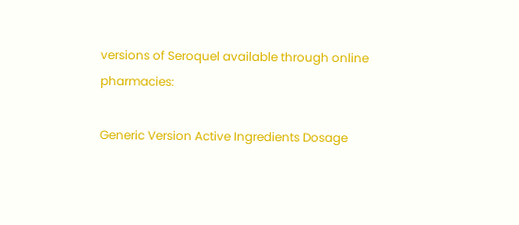versions of Seroquel available through online pharmacies:

Generic Version Active Ingredients Dosage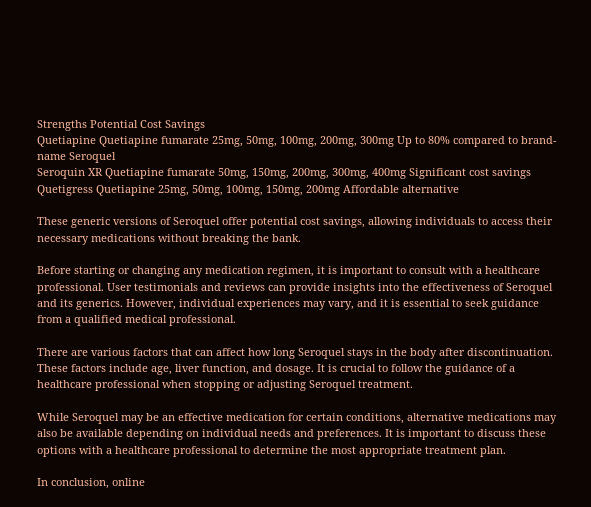Strengths Potential Cost Savings
Quetiapine Quetiapine fumarate 25mg, 50mg, 100mg, 200mg, 300mg Up to 80% compared to brand-name Seroquel
Seroquin XR Quetiapine fumarate 50mg, 150mg, 200mg, 300mg, 400mg Significant cost savings
Quetigress Quetiapine 25mg, 50mg, 100mg, 150mg, 200mg Affordable alternative

These generic versions of Seroquel offer potential cost savings, allowing individuals to access their necessary medications without breaking the bank.

Before starting or changing any medication regimen, it is important to consult with a healthcare professional. User testimonials and reviews can provide insights into the effectiveness of Seroquel and its generics. However, individual experiences may vary, and it is essential to seek guidance from a qualified medical professional.

There are various factors that can affect how long Seroquel stays in the body after discontinuation. These factors include age, liver function, and dosage. It is crucial to follow the guidance of a healthcare professional when stopping or adjusting Seroquel treatment.

While Seroquel may be an effective medication for certain conditions, alternative medications may also be available depending on individual needs and preferences. It is important to discuss these options with a healthcare professional to determine the most appropriate treatment plan.

In conclusion, online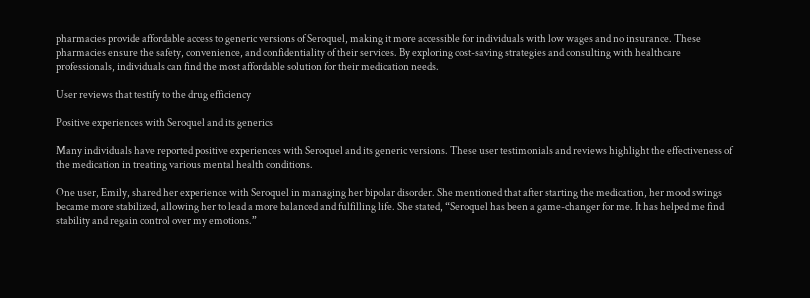pharmacies provide affordable access to generic versions of Seroquel, making it more accessible for individuals with low wages and no insurance. These pharmacies ensure the safety, convenience, and confidentiality of their services. By exploring cost-saving strategies and consulting with healthcare professionals, individuals can find the most affordable solution for their medication needs.

User reviews that testify to the drug efficiency

Positive experiences with Seroquel and its generics

Many individuals have reported positive experiences with Seroquel and its generic versions. These user testimonials and reviews highlight the effectiveness of the medication in treating various mental health conditions.

One user, Emily, shared her experience with Seroquel in managing her bipolar disorder. She mentioned that after starting the medication, her mood swings became more stabilized, allowing her to lead a more balanced and fulfilling life. She stated, “Seroquel has been a game-changer for me. It has helped me find stability and regain control over my emotions.”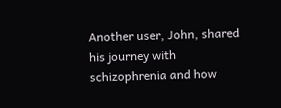Another user, John, shared his journey with schizophrenia and how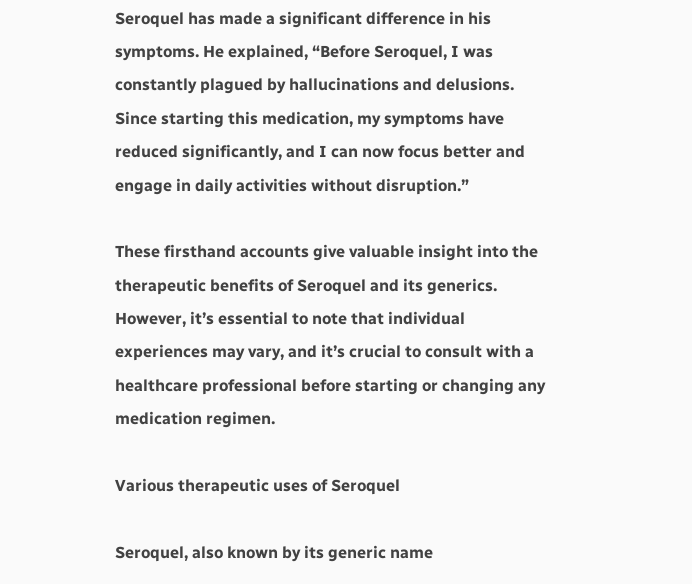Seroquel has made a significant difference in his symptoms. He explained, “Before Seroquel, I was constantly plagued by hallucinations and delusions. Since starting this medication, my symptoms have reduced significantly, and I can now focus better and engage in daily activities without disruption.”

These firsthand accounts give valuable insight into the therapeutic benefits of Seroquel and its generics. However, it’s essential to note that individual experiences may vary, and it’s crucial to consult with a healthcare professional before starting or changing any medication regimen.

Various therapeutic uses of Seroquel

Seroquel, also known by its generic name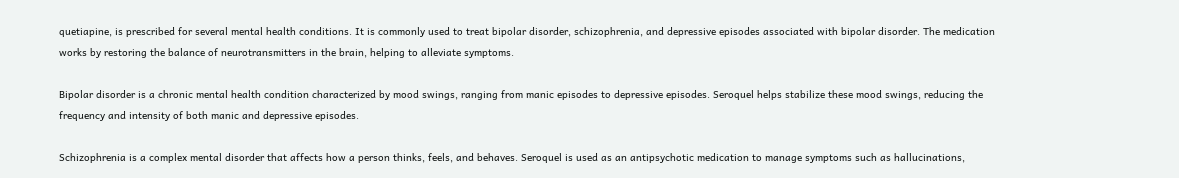quetiapine, is prescribed for several mental health conditions. It is commonly used to treat bipolar disorder, schizophrenia, and depressive episodes associated with bipolar disorder. The medication works by restoring the balance of neurotransmitters in the brain, helping to alleviate symptoms.

Bipolar disorder is a chronic mental health condition characterized by mood swings, ranging from manic episodes to depressive episodes. Seroquel helps stabilize these mood swings, reducing the frequency and intensity of both manic and depressive episodes.

Schizophrenia is a complex mental disorder that affects how a person thinks, feels, and behaves. Seroquel is used as an antipsychotic medication to manage symptoms such as hallucinations,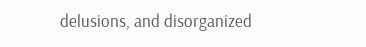delusions, and disorganized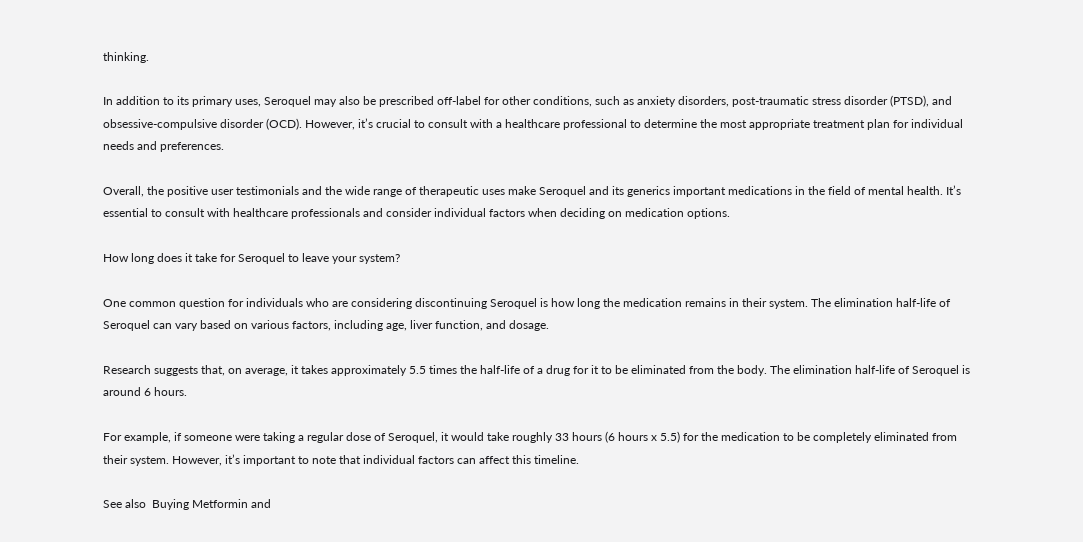thinking.

In addition to its primary uses, Seroquel may also be prescribed off-label for other conditions, such as anxiety disorders, post-traumatic stress disorder (PTSD), and obsessive-compulsive disorder (OCD). However, it’s crucial to consult with a healthcare professional to determine the most appropriate treatment plan for individual needs and preferences.

Overall, the positive user testimonials and the wide range of therapeutic uses make Seroquel and its generics important medications in the field of mental health. It’s essential to consult with healthcare professionals and consider individual factors when deciding on medication options.

How long does it take for Seroquel to leave your system?

One common question for individuals who are considering discontinuing Seroquel is how long the medication remains in their system. The elimination half-life of Seroquel can vary based on various factors, including age, liver function, and dosage.

Research suggests that, on average, it takes approximately 5.5 times the half-life of a drug for it to be eliminated from the body. The elimination half-life of Seroquel is around 6 hours.

For example, if someone were taking a regular dose of Seroquel, it would take roughly 33 hours (6 hours x 5.5) for the medication to be completely eliminated from their system. However, it’s important to note that individual factors can affect this timeline.

See also  Buying Metformin and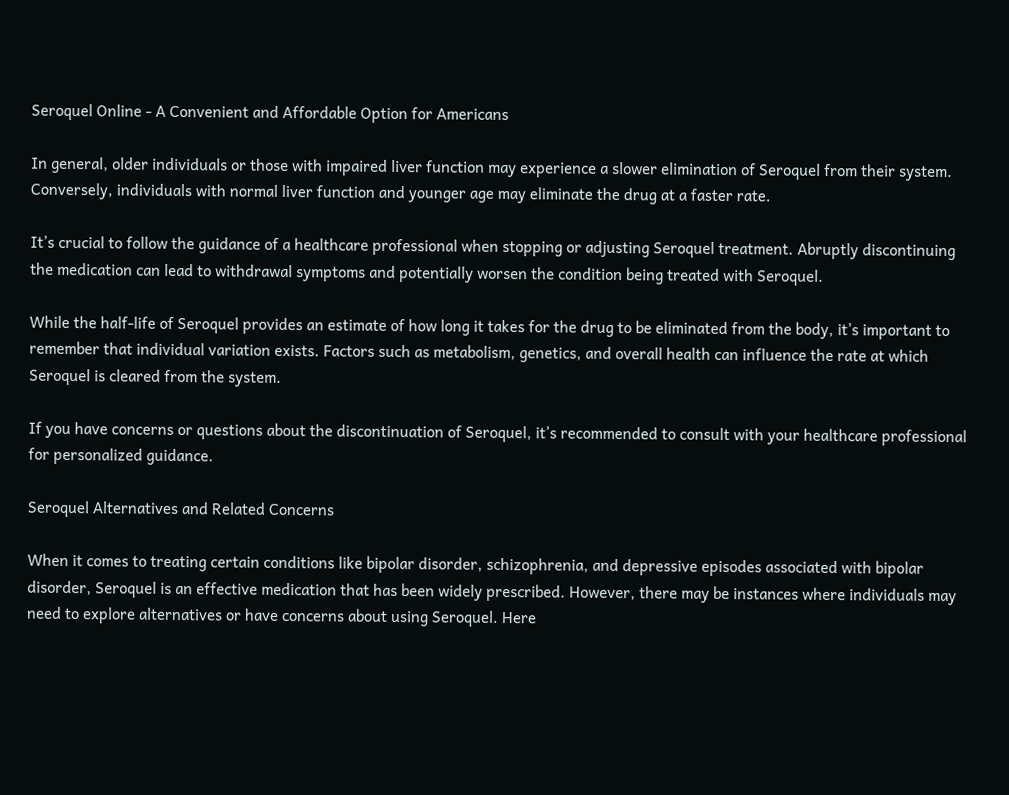Seroquel Online - A Convenient and Affordable Option for Americans

In general, older individuals or those with impaired liver function may experience a slower elimination of Seroquel from their system. Conversely, individuals with normal liver function and younger age may eliminate the drug at a faster rate.

It’s crucial to follow the guidance of a healthcare professional when stopping or adjusting Seroquel treatment. Abruptly discontinuing the medication can lead to withdrawal symptoms and potentially worsen the condition being treated with Seroquel.

While the half-life of Seroquel provides an estimate of how long it takes for the drug to be eliminated from the body, it’s important to remember that individual variation exists. Factors such as metabolism, genetics, and overall health can influence the rate at which Seroquel is cleared from the system.

If you have concerns or questions about the discontinuation of Seroquel, it’s recommended to consult with your healthcare professional for personalized guidance.

Seroquel Alternatives and Related Concerns

When it comes to treating certain conditions like bipolar disorder, schizophrenia, and depressive episodes associated with bipolar disorder, Seroquel is an effective medication that has been widely prescribed. However, there may be instances where individuals may need to explore alternatives or have concerns about using Seroquel. Here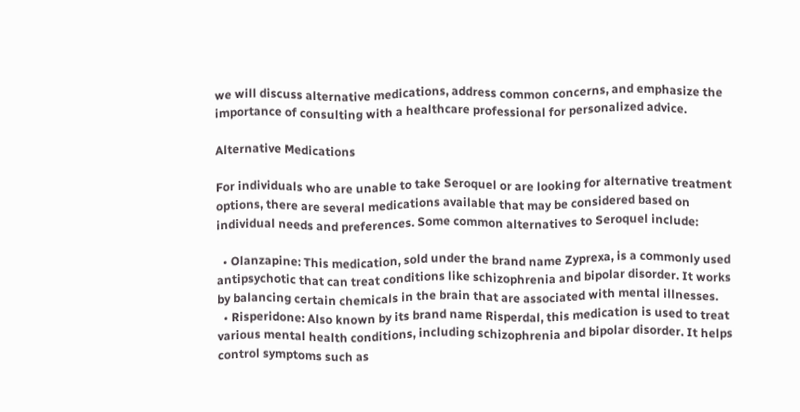we will discuss alternative medications, address common concerns, and emphasize the importance of consulting with a healthcare professional for personalized advice.

Alternative Medications

For individuals who are unable to take Seroquel or are looking for alternative treatment options, there are several medications available that may be considered based on individual needs and preferences. Some common alternatives to Seroquel include:

  • Olanzapine: This medication, sold under the brand name Zyprexa, is a commonly used antipsychotic that can treat conditions like schizophrenia and bipolar disorder. It works by balancing certain chemicals in the brain that are associated with mental illnesses.
  • Risperidone: Also known by its brand name Risperdal, this medication is used to treat various mental health conditions, including schizophrenia and bipolar disorder. It helps control symptoms such as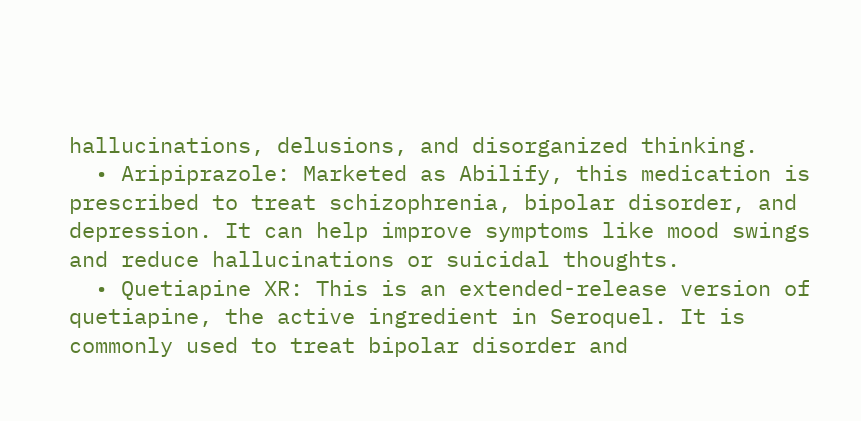hallucinations, delusions, and disorganized thinking.
  • Aripiprazole: Marketed as Abilify, this medication is prescribed to treat schizophrenia, bipolar disorder, and depression. It can help improve symptoms like mood swings and reduce hallucinations or suicidal thoughts.
  • Quetiapine XR: This is an extended-release version of quetiapine, the active ingredient in Seroquel. It is commonly used to treat bipolar disorder and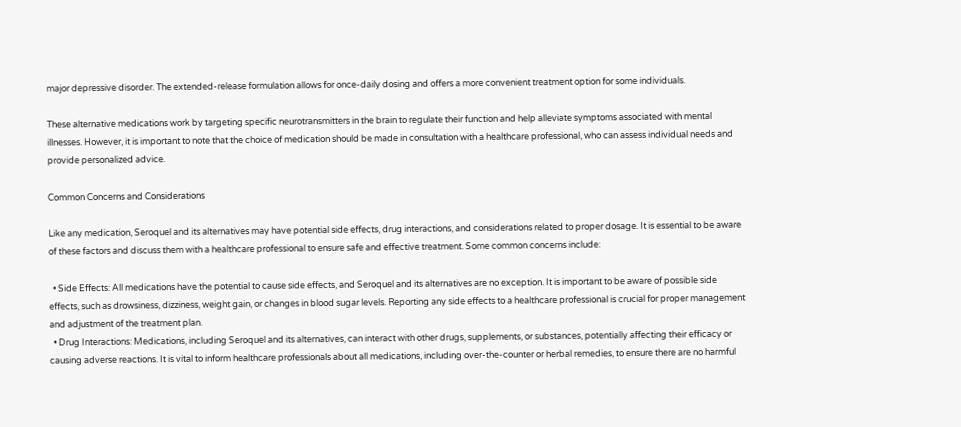major depressive disorder. The extended-release formulation allows for once-daily dosing and offers a more convenient treatment option for some individuals.

These alternative medications work by targeting specific neurotransmitters in the brain to regulate their function and help alleviate symptoms associated with mental illnesses. However, it is important to note that the choice of medication should be made in consultation with a healthcare professional, who can assess individual needs and provide personalized advice.

Common Concerns and Considerations

Like any medication, Seroquel and its alternatives may have potential side effects, drug interactions, and considerations related to proper dosage. It is essential to be aware of these factors and discuss them with a healthcare professional to ensure safe and effective treatment. Some common concerns include:

  • Side Effects: All medications have the potential to cause side effects, and Seroquel and its alternatives are no exception. It is important to be aware of possible side effects, such as drowsiness, dizziness, weight gain, or changes in blood sugar levels. Reporting any side effects to a healthcare professional is crucial for proper management and adjustment of the treatment plan.
  • Drug Interactions: Medications, including Seroquel and its alternatives, can interact with other drugs, supplements, or substances, potentially affecting their efficacy or causing adverse reactions. It is vital to inform healthcare professionals about all medications, including over-the-counter or herbal remedies, to ensure there are no harmful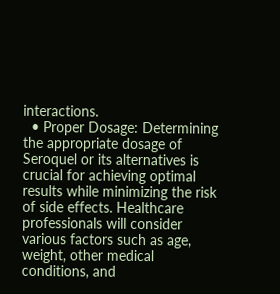interactions.
  • Proper Dosage: Determining the appropriate dosage of Seroquel or its alternatives is crucial for achieving optimal results while minimizing the risk of side effects. Healthcare professionals will consider various factors such as age, weight, other medical conditions, and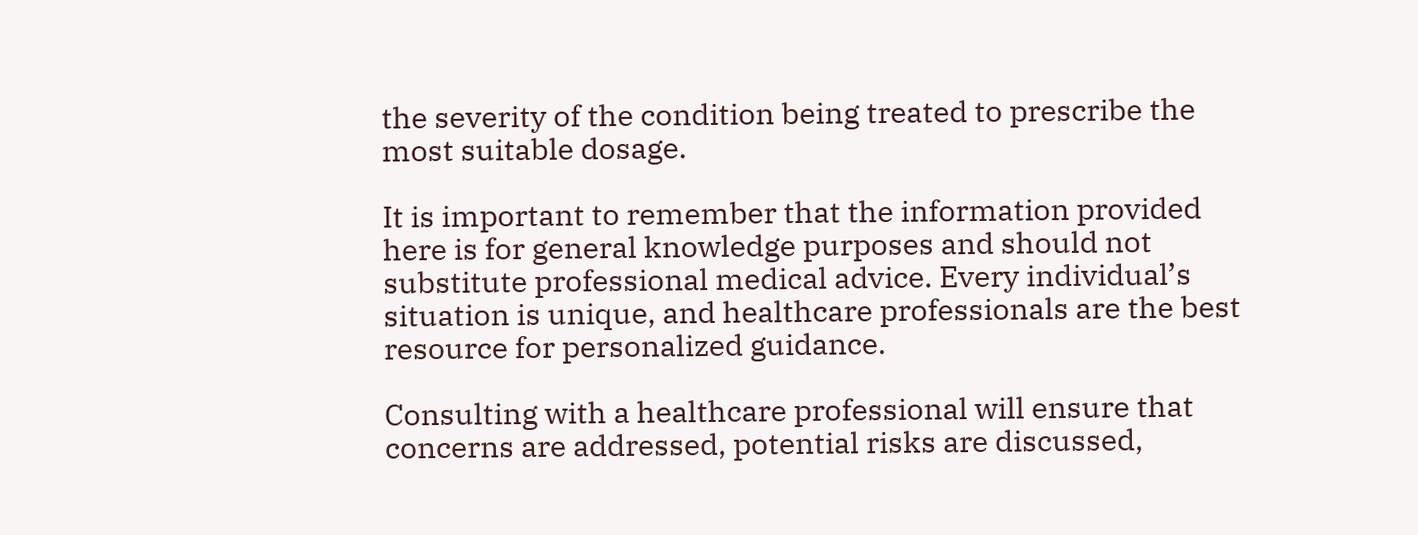the severity of the condition being treated to prescribe the most suitable dosage.

It is important to remember that the information provided here is for general knowledge purposes and should not substitute professional medical advice. Every individual’s situation is unique, and healthcare professionals are the best resource for personalized guidance.

Consulting with a healthcare professional will ensure that concerns are addressed, potential risks are discussed,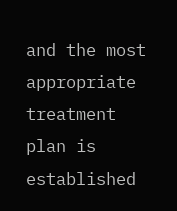and the most appropriate treatment plan is established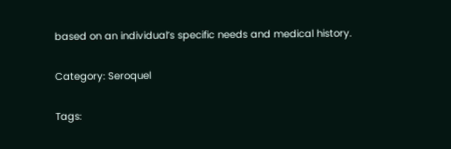based on an individual’s specific needs and medical history.

Category: Seroquel

Tags: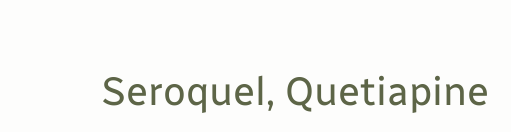Seroquel, Quetiapine